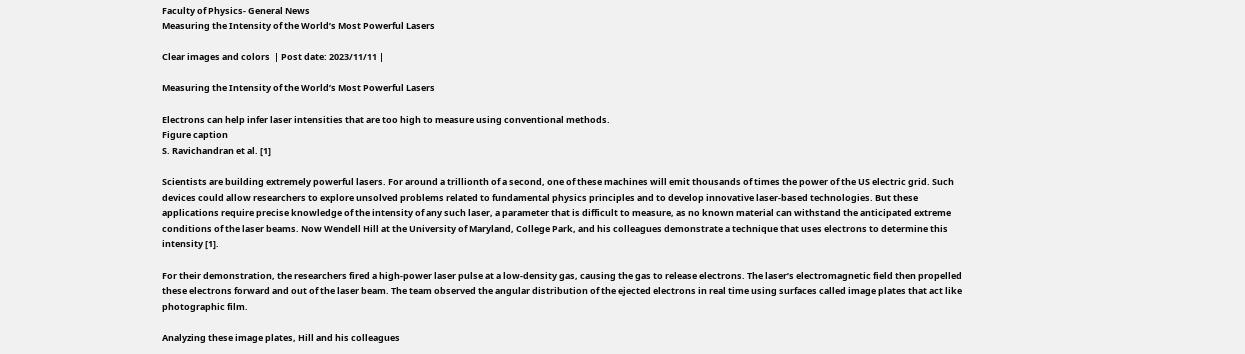Faculty of Physics- General News
Measuring the Intensity of the World’s Most Powerful Lasers

Clear images and colors  | Post date: 2023/11/11 |

Measuring the Intensity of the World’s Most Powerful Lasers

Electrons can help infer laser intensities that are too high to measure using conventional methods.
Figure caption
S. Ravichandran et al. [1]

Scientists are building extremely powerful lasers. For around a trillionth of a second, one of these machines will emit thousands of times the power of the US electric grid. Such devices could allow researchers to explore unsolved problems related to fundamental physics principles and to develop innovative laser-based technologies. But these applications require precise knowledge of the intensity of any such laser, a parameter that is difficult to measure, as no known material can withstand the anticipated extreme conditions of the laser beams. Now Wendell Hill at the University of Maryland, College Park, and his colleagues demonstrate a technique that uses electrons to determine this intensity [1].

For their demonstration, the researchers fired a high-power laser pulse at a low-density gas, causing the gas to release electrons. The laser’s electromagnetic field then propelled these electrons forward and out of the laser beam. The team observed the angular distribution of the ejected electrons in real time using surfaces called image plates that act like photographic film.

Analyzing these image plates, Hill and his colleagues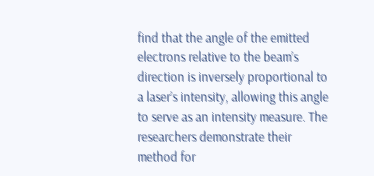find that the angle of the emitted electrons relative to the beam’s direction is inversely proportional to a laser’s intensity, allowing this angle to serve as an intensity measure. The researchers demonstrate their method for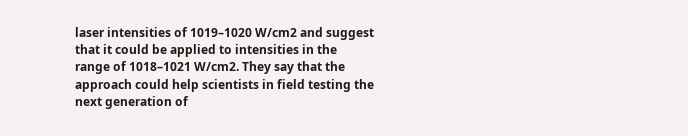laser intensities of 1019–1020 W/cm2 and suggest that it could be applied to intensities in the range of 1018–1021 W/cm2. They say that the approach could help scientists in field testing the next generation of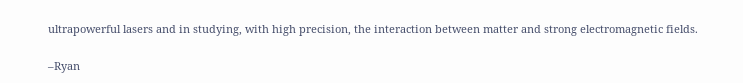ultrapowerful lasers and in studying, with high precision, the interaction between matter and strong electromagnetic fields.

–Ryan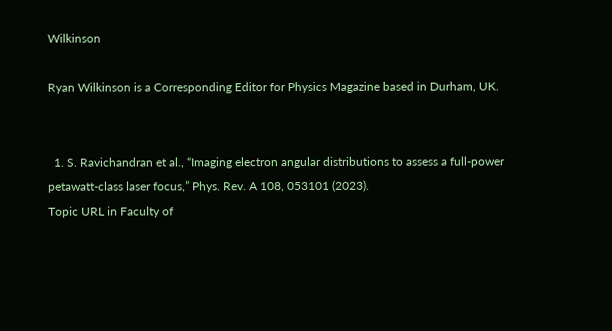Wilkinson

Ryan Wilkinson is a Corresponding Editor for Physics Magazine based in Durham, UK.


  1. S. Ravichandran et al., “Imaging electron angular distributions to assess a full-power petawatt-class laser focus,” Phys. Rev. A 108, 053101 (2023).
Topic URL in Faculty of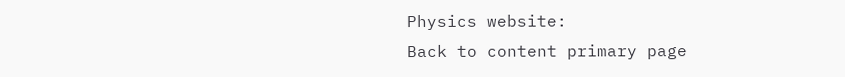Physics website:
Back to content primary page